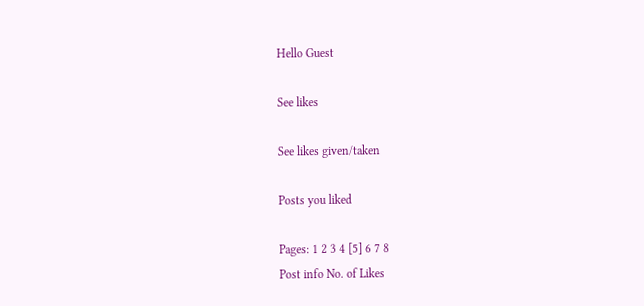Hello Guest

See likes

See likes given/taken

Posts you liked

Pages: 1 2 3 4 [5] 6 7 8
Post info No. of Likes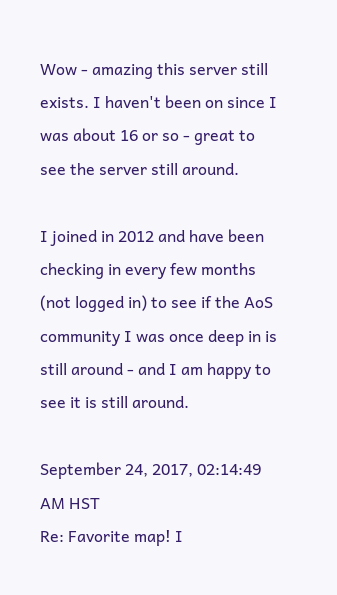Wow - amazing this server still exists. I haven't been on since I was about 16 or so - great to see the server still around.

I joined in 2012 and have been checking in every few months (not logged in) to see if the AoS community I was once deep in is still around - and I am happy to see it is still around.

September 24, 2017, 02:14:49 AM HST
Re: Favorite map! I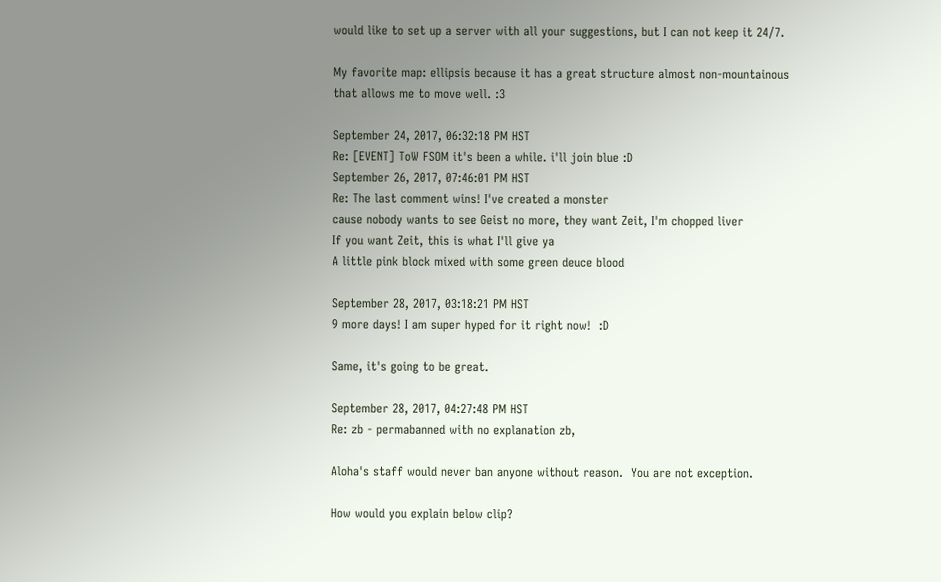would like to set up a server with all your suggestions, but I can not keep it 24/7.

My favorite map: ellipsis because it has a great structure almost non-mountainous that allows me to move well. :3

September 24, 2017, 06:32:18 PM HST
Re: [EVENT] ToW FSOM it's been a while. i'll join blue :D
September 26, 2017, 07:46:01 PM HST
Re: The last comment wins! I've created a monster
cause nobody wants to see Geist no more, they want Zeit, I'm chopped liver
If you want Zeit, this is what I'll give ya
A little pink block mixed with some green deuce blood

September 28, 2017, 03:18:21 PM HST
9 more days! I am super hyped for it right now!  :D

Same, it's going to be great.

September 28, 2017, 04:27:48 PM HST
Re: zb - permabanned with no explanation zb,

Aloha's staff would never ban anyone without reason.  You are not exception.

How would you explain below clip?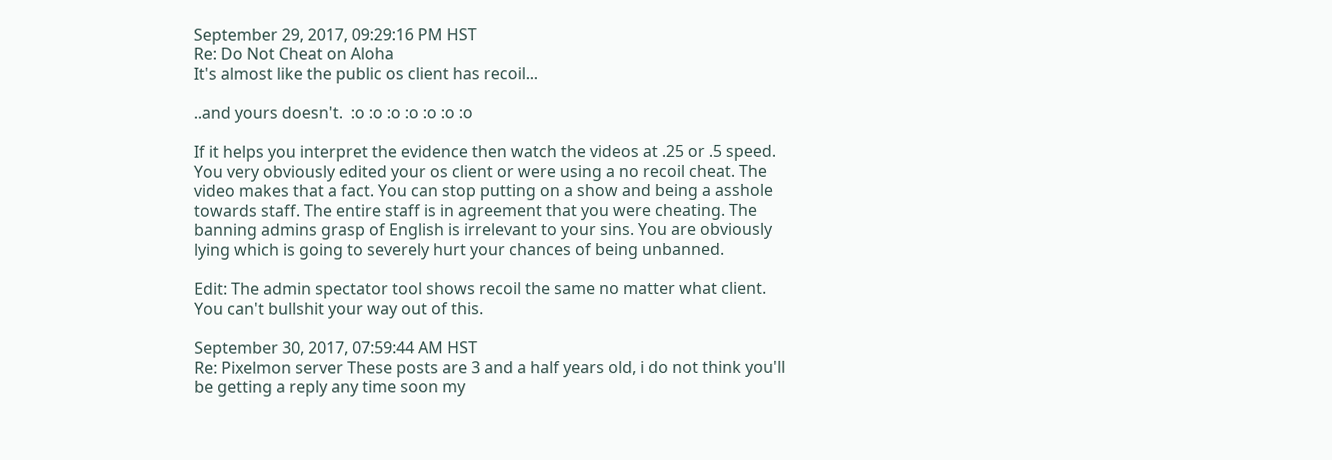September 29, 2017, 09:29:16 PM HST
Re: Do Not Cheat on Aloha
It's almost like the public os client has recoil...

..and yours doesn't.  :o :o :o :o :o :o :o

If it helps you interpret the evidence then watch the videos at .25 or .5 speed. You very obviously edited your os client or were using a no recoil cheat. The video makes that a fact. You can stop putting on a show and being a asshole towards staff. The entire staff is in agreement that you were cheating. The banning admins grasp of English is irrelevant to your sins. You are obviously lying which is going to severely hurt your chances of being unbanned.

Edit: The admin spectator tool shows recoil the same no matter what client. You can't bullshit your way out of this.

September 30, 2017, 07:59:44 AM HST
Re: Pixelmon server These posts are 3 and a half years old, i do not think you'll be getting a reply any time soon my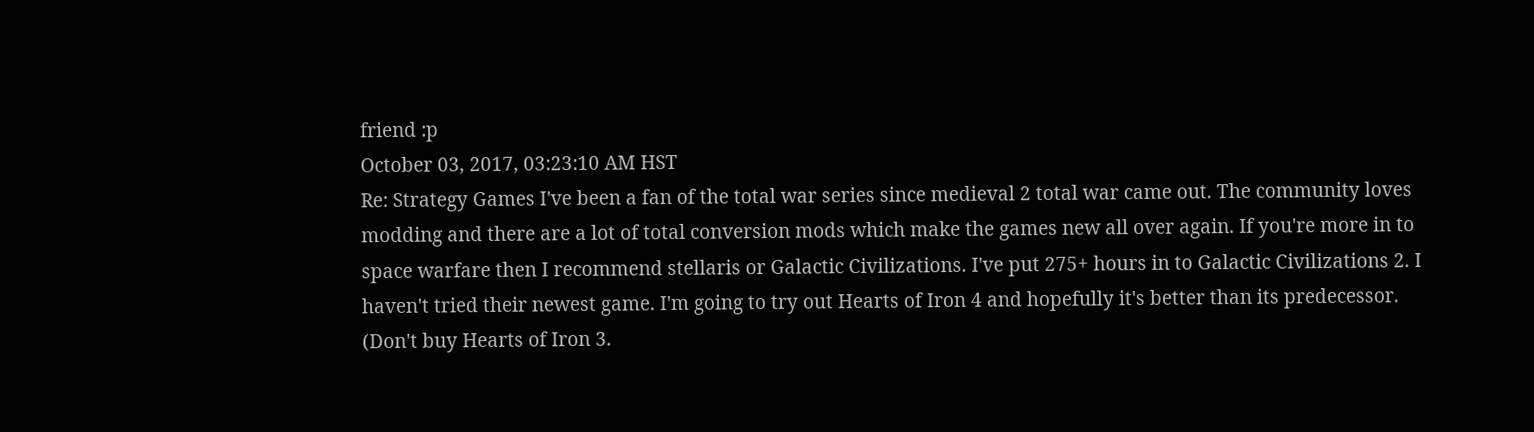friend :p
October 03, 2017, 03:23:10 AM HST
Re: Strategy Games I've been a fan of the total war series since medieval 2 total war came out. The community loves modding and there are a lot of total conversion mods which make the games new all over again. If you're more in to space warfare then I recommend stellaris or Galactic Civilizations. I've put 275+ hours in to Galactic Civilizations 2. I haven't tried their newest game. I'm going to try out Hearts of Iron 4 and hopefully it's better than its predecessor. (Don't buy Hearts of Iron 3.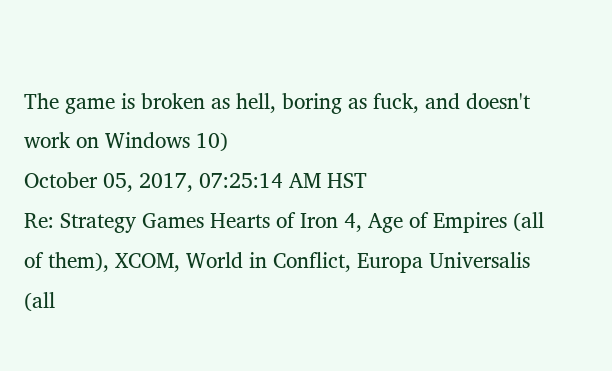The game is broken as hell, boring as fuck, and doesn't work on Windows 10)
October 05, 2017, 07:25:14 AM HST
Re: Strategy Games Hearts of Iron 4, Age of Empires (all of them), XCOM, World in Conflict, Europa Universalis (all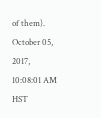of them).
October 05, 2017, 10:08:01 AM HST